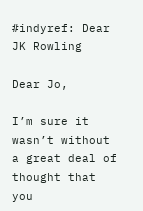#indyref: Dear JK Rowling

Dear Jo,

I’m sure it wasn’t without a great deal of thought that you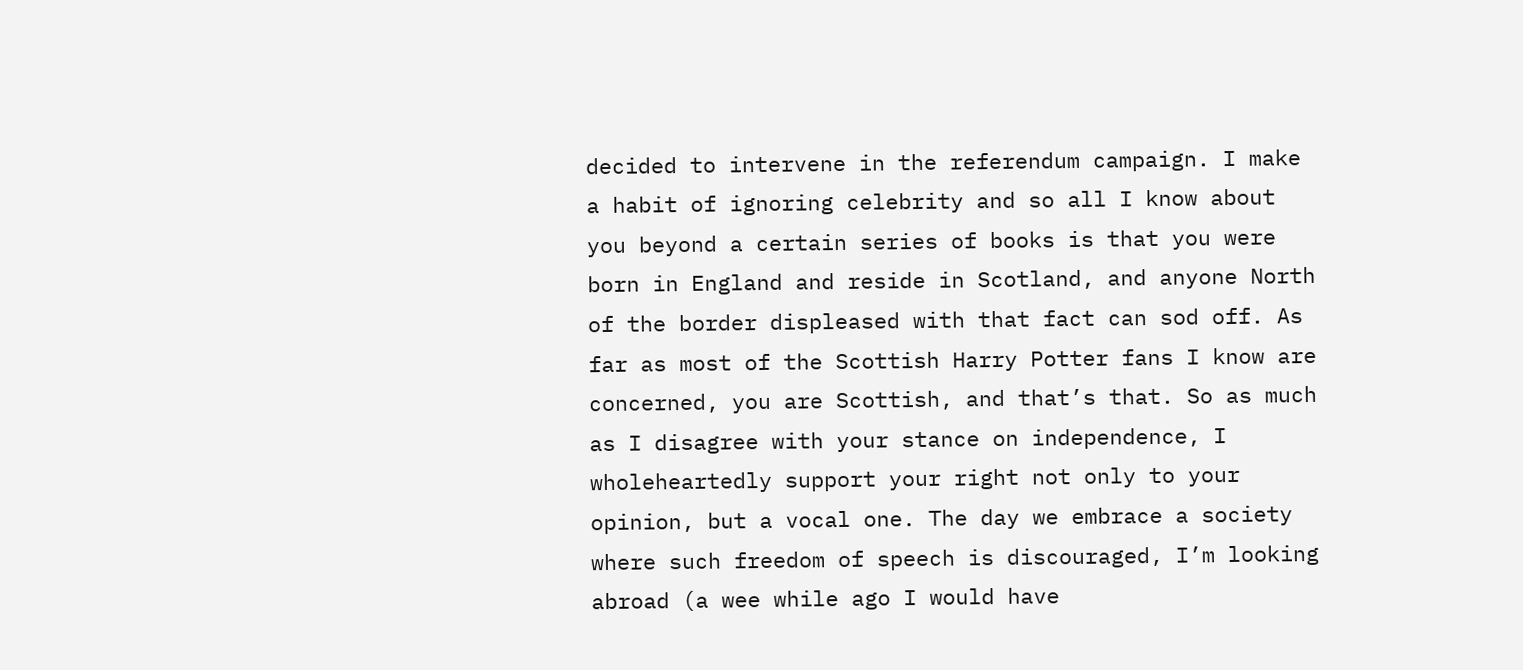decided to intervene in the referendum campaign. I make a habit of ignoring celebrity and so all I know about you beyond a certain series of books is that you were born in England and reside in Scotland, and anyone North of the border displeased with that fact can sod off. As far as most of the Scottish Harry Potter fans I know are concerned, you are Scottish, and that’s that. So as much as I disagree with your stance on independence, I wholeheartedly support your right not only to your opinion, but a vocal one. The day we embrace a society where such freedom of speech is discouraged, I’m looking abroad (a wee while ago I would have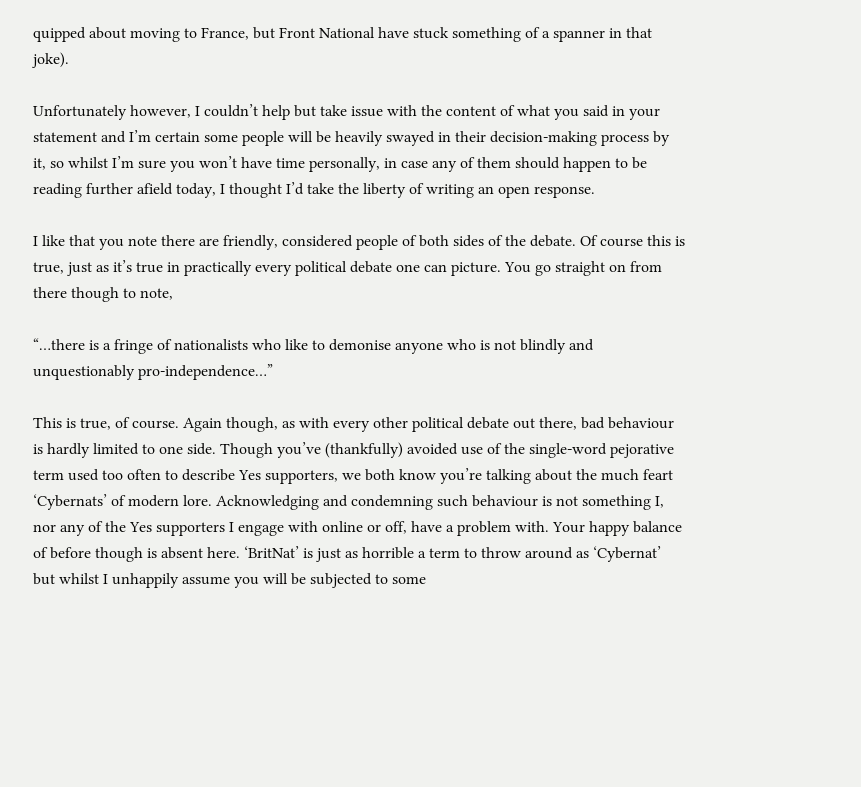quipped about moving to France, but Front National have stuck something of a spanner in that joke).

Unfortunately however, I couldn’t help but take issue with the content of what you said in your statement and I’m certain some people will be heavily swayed in their decision-making process by it, so whilst I’m sure you won’t have time personally, in case any of them should happen to be reading further afield today, I thought I’d take the liberty of writing an open response.

I like that you note there are friendly, considered people of both sides of the debate. Of course this is true, just as it’s true in practically every political debate one can picture. You go straight on from there though to note,

“…there is a fringe of nationalists who like to demonise anyone who is not blindly and unquestionably pro-independence…”

This is true, of course. Again though, as with every other political debate out there, bad behaviour is hardly limited to one side. Though you’ve (thankfully) avoided use of the single-word pejorative term used too often to describe Yes supporters, we both know you’re talking about the much feart ‘Cybernats’ of modern lore. Acknowledging and condemning such behaviour is not something I, nor any of the Yes supporters I engage with online or off, have a problem with. Your happy balance of before though is absent here. ‘BritNat’ is just as horrible a term to throw around as ‘Cybernat’ but whilst I unhappily assume you will be subjected to some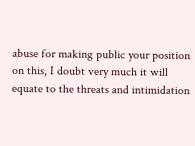abuse for making public your position on this, I doubt very much it will equate to the threats and intimidation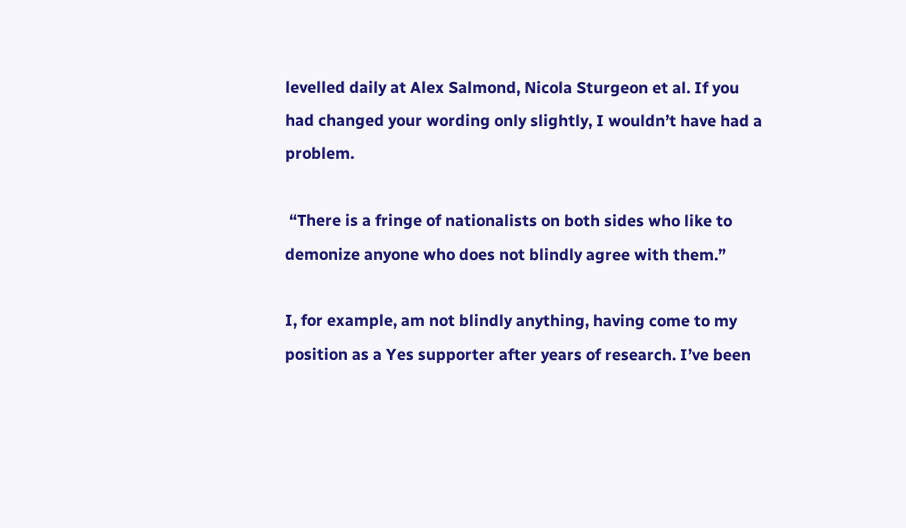levelled daily at Alex Salmond, Nicola Sturgeon et al. If you had changed your wording only slightly, I wouldn’t have had a problem.

 “There is a fringe of nationalists on both sides who like to demonize anyone who does not blindly agree with them.”

I, for example, am not blindly anything, having come to my position as a Yes supporter after years of research. I’ve been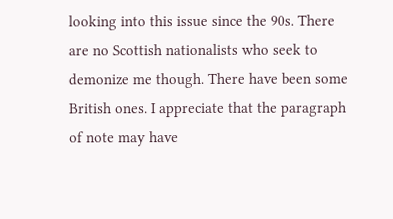looking into this issue since the 90s. There are no Scottish nationalists who seek to demonize me though. There have been some British ones. I appreciate that the paragraph of note may have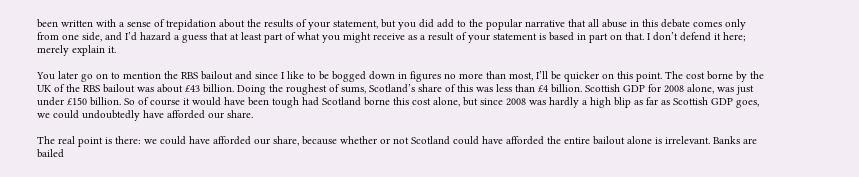been written with a sense of trepidation about the results of your statement, but you did add to the popular narrative that all abuse in this debate comes only from one side, and I’d hazard a guess that at least part of what you might receive as a result of your statement is based in part on that. I don’t defend it here; merely explain it.

You later go on to mention the RBS bailout and since I like to be bogged down in figures no more than most, I’ll be quicker on this point. The cost borne by the UK of the RBS bailout was about £43 billion. Doing the roughest of sums, Scotland’s share of this was less than £4 billion. Scottish GDP for 2008 alone, was just under £150 billion. So of course it would have been tough had Scotland borne this cost alone, but since 2008 was hardly a high blip as far as Scottish GDP goes, we could undoubtedly have afforded our share.

The real point is there: we could have afforded our share, because whether or not Scotland could have afforded the entire bailout alone is irrelevant. Banks are bailed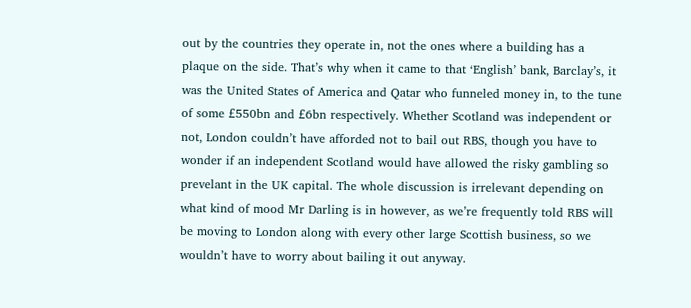out by the countries they operate in, not the ones where a building has a plaque on the side. That’s why when it came to that ‘English’ bank, Barclay’s, it was the United States of America and Qatar who funneled money in, to the tune of some £550bn and £6bn respectively. Whether Scotland was independent or not, London couldn’t have afforded not to bail out RBS, though you have to wonder if an independent Scotland would have allowed the risky gambling so prevelant in the UK capital. The whole discussion is irrelevant depending on what kind of mood Mr Darling is in however, as we’re frequently told RBS will be moving to London along with every other large Scottish business, so we wouldn’t have to worry about bailing it out anyway.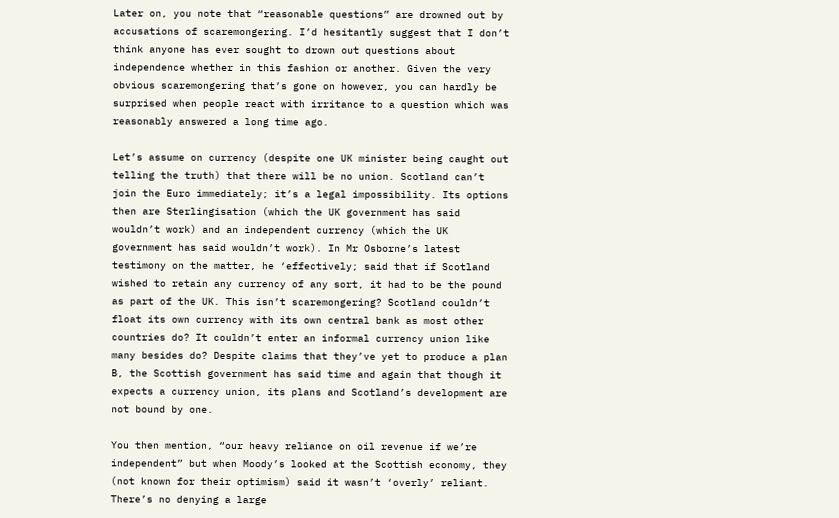Later on, you note that “reasonable questions” are drowned out by accusations of scaremongering. I’d hesitantly suggest that I don’t think anyone has ever sought to drown out questions about independence whether in this fashion or another. Given the very obvious scaremongering that’s gone on however, you can hardly be surprised when people react with irritance to a question which was reasonably answered a long time ago.

Let’s assume on currency (despite one UK minister being caught out telling the truth) that there will be no union. Scotland can’t join the Euro immediately; it’s a legal impossibility. Its options then are Sterlingisation (which the UK government has said wouldn’t work) and an independent currency (which the UK government has said wouldn’t work). In Mr Osborne’s latest testimony on the matter, he ‘effectively; said that if Scotland wished to retain any currency of any sort, it had to be the pound as part of the UK. This isn’t scaremongering? Scotland couldn’t float its own currency with its own central bank as most other countries do? It couldn’t enter an informal currency union like many besides do? Despite claims that they’ve yet to produce a plan B, the Scottish government has said time and again that though it expects a currency union, its plans and Scotland’s development are not bound by one.

You then mention, “our heavy reliance on oil revenue if we’re independent” but when Moody’s looked at the Scottish economy, they (not known for their optimism) said it wasn’t ‘overly’ reliant. There’s no denying a large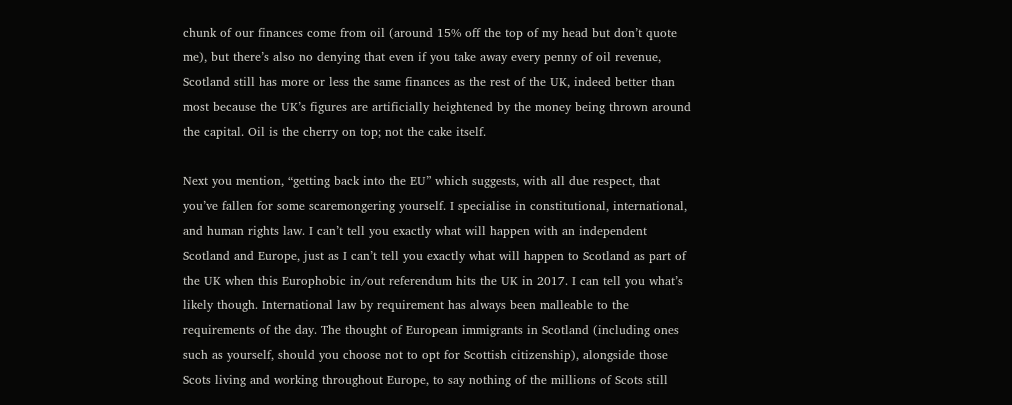chunk of our finances come from oil (around 15% off the top of my head but don’t quote me), but there’s also no denying that even if you take away every penny of oil revenue, Scotland still has more or less the same finances as the rest of the UK, indeed better than most because the UK’s figures are artificially heightened by the money being thrown around the capital. Oil is the cherry on top; not the cake itself.

Next you mention, “getting back into the EU” which suggests, with all due respect, that you’ve fallen for some scaremongering yourself. I specialise in constitutional, international, and human rights law. I can’t tell you exactly what will happen with an independent Scotland and Europe, just as I can’t tell you exactly what will happen to Scotland as part of the UK when this Europhobic in/out referendum hits the UK in 2017. I can tell you what’s likely though. International law by requirement has always been malleable to the requirements of the day. The thought of European immigrants in Scotland (including ones such as yourself, should you choose not to opt for Scottish citizenship), alongside those Scots living and working throughout Europe, to say nothing of the millions of Scots still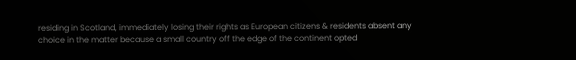residing in Scotland, immediately losing their rights as European citizens & residents absent any choice in the matter because a small country off the edge of the continent opted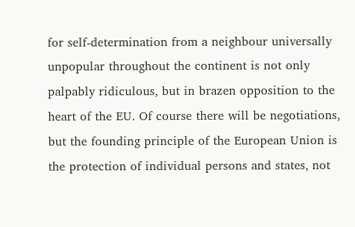for self-determination from a neighbour universally unpopular throughout the continent is not only palpably ridiculous, but in brazen opposition to the heart of the EU. Of course there will be negotiations, but the founding principle of the European Union is the protection of individual persons and states, not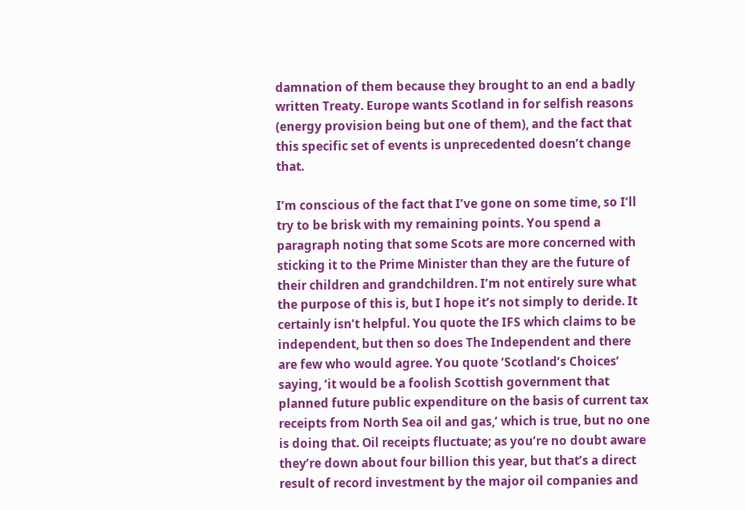damnation of them because they brought to an end a badly written Treaty. Europe wants Scotland in for selfish reasons (energy provision being but one of them), and the fact that this specific set of events is unprecedented doesn’t change that.

I’m conscious of the fact that I’ve gone on some time, so I’ll try to be brisk with my remaining points. You spend a paragraph noting that some Scots are more concerned with sticking it to the Prime Minister than they are the future of their children and grandchildren. I’m not entirely sure what the purpose of this is, but I hope it’s not simply to deride. It certainly isn’t helpful. You quote the IFS which claims to be independent, but then so does The Independent and there are few who would agree. You quote ‘Scotland’s Choices’ saying, ‘it would be a foolish Scottish government that planned future public expenditure on the basis of current tax receipts from North Sea oil and gas,’ which is true, but no one is doing that. Oil receipts fluctuate; as you’re no doubt aware they’re down about four billion this year, but that’s a direct result of record investment by the major oil companies and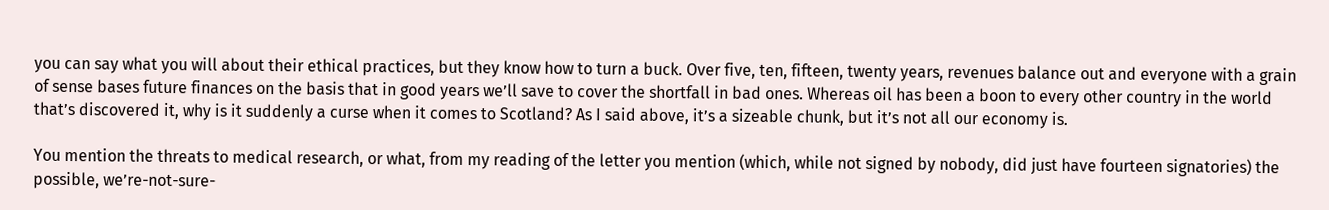you can say what you will about their ethical practices, but they know how to turn a buck. Over five, ten, fifteen, twenty years, revenues balance out and everyone with a grain of sense bases future finances on the basis that in good years we’ll save to cover the shortfall in bad ones. Whereas oil has been a boon to every other country in the world that’s discovered it, why is it suddenly a curse when it comes to Scotland? As I said above, it’s a sizeable chunk, but it’s not all our economy is.

You mention the threats to medical research, or what, from my reading of the letter you mention (which, while not signed by nobody, did just have fourteen signatories) the possible, we’re-not-sure-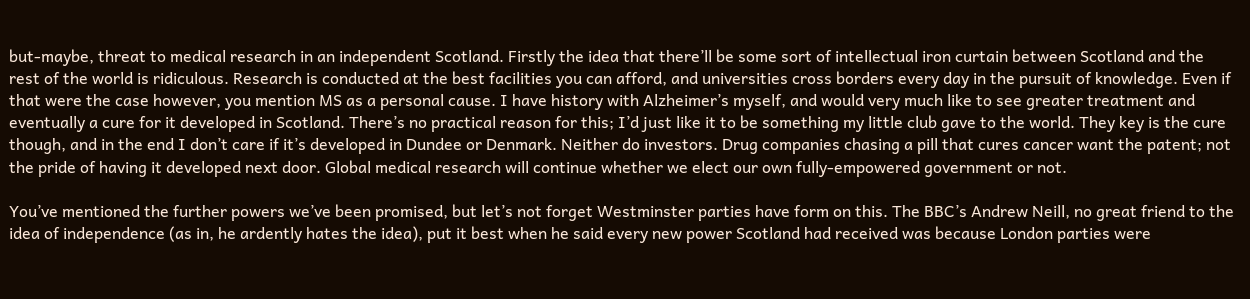but-maybe, threat to medical research in an independent Scotland. Firstly the idea that there’ll be some sort of intellectual iron curtain between Scotland and the rest of the world is ridiculous. Research is conducted at the best facilities you can afford, and universities cross borders every day in the pursuit of knowledge. Even if that were the case however, you mention MS as a personal cause. I have history with Alzheimer’s myself, and would very much like to see greater treatment and eventually a cure for it developed in Scotland. There’s no practical reason for this; I’d just like it to be something my little club gave to the world. They key is the cure though, and in the end I don’t care if it’s developed in Dundee or Denmark. Neither do investors. Drug companies chasing a pill that cures cancer want the patent; not the pride of having it developed next door. Global medical research will continue whether we elect our own fully-empowered government or not.

You’ve mentioned the further powers we’ve been promised, but let’s not forget Westminster parties have form on this. The BBC’s Andrew Neill, no great friend to the idea of independence (as in, he ardently hates the idea), put it best when he said every new power Scotland had received was because London parties were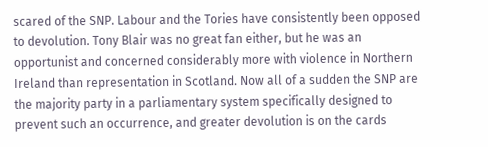scared of the SNP. Labour and the Tories have consistently been opposed to devolution. Tony Blair was no great fan either, but he was an opportunist and concerned considerably more with violence in Northern Ireland than representation in Scotland. Now all of a sudden the SNP are the majority party in a parliamentary system specifically designed to prevent such an occurrence, and greater devolution is on the cards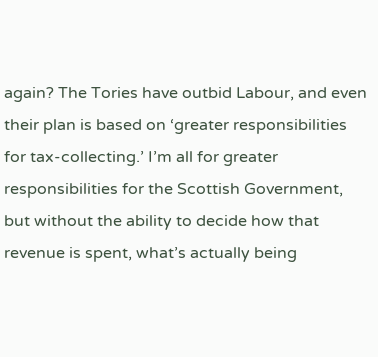again? The Tories have outbid Labour, and even their plan is based on ‘greater responsibilities for tax-collecting.’ I’m all for greater responsibilities for the Scottish Government, but without the ability to decide how that revenue is spent, what’s actually being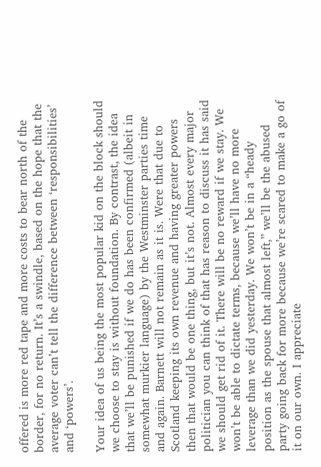offered is more red tape and more costs to bear north of the border, for no return. It’s a swindle, based on the hope that the average voter can’t tell the difference between ‘responsibilities’ and ‘powers’.

Your idea of us being the most popular kid on the block should we choose to stay is without foundation. By contrast, the idea that we’ll be punished if we do has been confirmed (albeit in somewhat murkier language) by the Westminster parties time and again. Barnett will not remain as it is. Were that due to Scotland keeping its own revenue and having greater powers then that would be one thing, but it’s not. Almost every major politician you can think of that has reason to discuss it has said we should get rid of it. There will be no reward if we stay. We won’t be able to dictate terms, because we’ll have no more leverage than we did yesterday. We won’t be in a “heady position as the spouse that almost left,” we’ll be the abused party going back for more because we’re scared to make a go of it on our own. I appreciate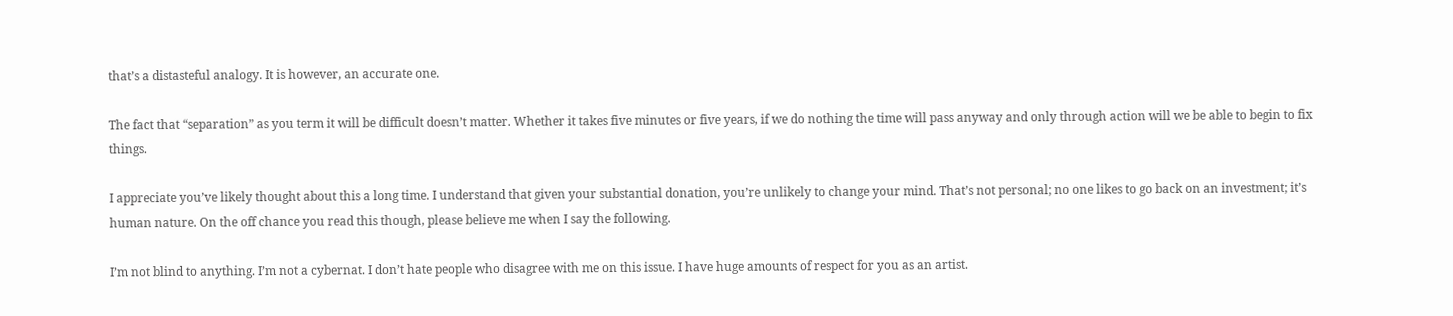that’s a distasteful analogy. It is however, an accurate one.

The fact that “separation” as you term it will be difficult doesn’t matter. Whether it takes five minutes or five years, if we do nothing the time will pass anyway and only through action will we be able to begin to fix things.

I appreciate you’ve likely thought about this a long time. I understand that given your substantial donation, you’re unlikely to change your mind. That’s not personal; no one likes to go back on an investment; it’s human nature. On the off chance you read this though, please believe me when I say the following.

I’m not blind to anything. I’m not a cybernat. I don’t hate people who disagree with me on this issue. I have huge amounts of respect for you as an artist.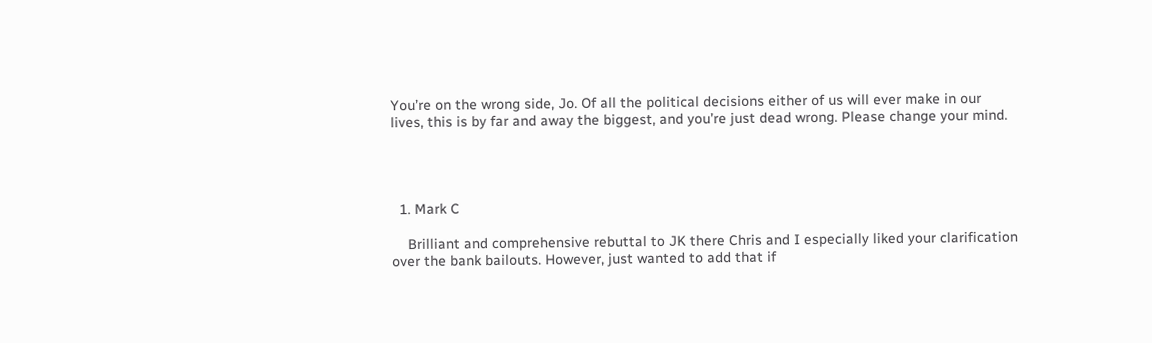You’re on the wrong side, Jo. Of all the political decisions either of us will ever make in our lives, this is by far and away the biggest, and you’re just dead wrong. Please change your mind.




  1. Mark C

    Brilliant and comprehensive rebuttal to JK there Chris and I especially liked your clarification over the bank bailouts. However, just wanted to add that if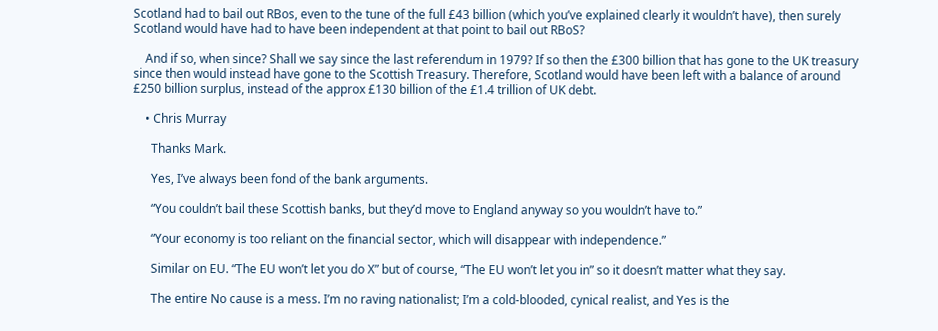Scotland had to bail out RBos, even to the tune of the full £43 billion (which you’ve explained clearly it wouldn’t have), then surely Scotland would have had to have been independent at that point to bail out RBoS?

    And if so, when since? Shall we say since the last referendum in 1979? If so then the £300 billion that has gone to the UK treasury since then would instead have gone to the Scottish Treasury. Therefore, Scotland would have been left with a balance of around £250 billion surplus, instead of the approx £130 billion of the £1.4 trillion of UK debt.

    • Chris Murray

      Thanks Mark.

      Yes, I’ve always been fond of the bank arguments.

      “You couldn’t bail these Scottish banks, but they’d move to England anyway so you wouldn’t have to.”

      “Your economy is too reliant on the financial sector, which will disappear with independence.”

      Similar on EU. “The EU won’t let you do X” but of course, “The EU won’t let you in” so it doesn’t matter what they say.

      The entire No cause is a mess. I’m no raving nationalist; I’m a cold-blooded, cynical realist, and Yes is the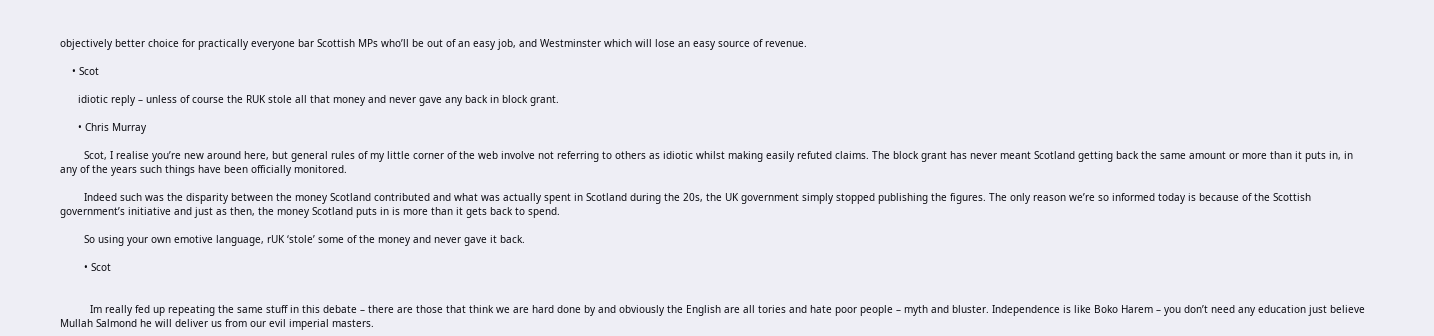objectively better choice for practically everyone bar Scottish MPs who’ll be out of an easy job, and Westminster which will lose an easy source of revenue.

    • Scot

      idiotic reply – unless of course the RUK stole all that money and never gave any back in block grant.

      • Chris Murray

        Scot, I realise you’re new around here, but general rules of my little corner of the web involve not referring to others as idiotic whilst making easily refuted claims. The block grant has never meant Scotland getting back the same amount or more than it puts in, in any of the years such things have been officially monitored.

        Indeed such was the disparity between the money Scotland contributed and what was actually spent in Scotland during the 20s, the UK government simply stopped publishing the figures. The only reason we’re so informed today is because of the Scottish government’s initiative and just as then, the money Scotland puts in is more than it gets back to spend.

        So using your own emotive language, rUK ‘stole’ some of the money and never gave it back.

        • Scot


          Im really fed up repeating the same stuff in this debate – there are those that think we are hard done by and obviously the English are all tories and hate poor people – myth and bluster. Independence is like Boko Harem – you don’t need any education just believe Mullah Salmond he will deliver us from our evil imperial masters.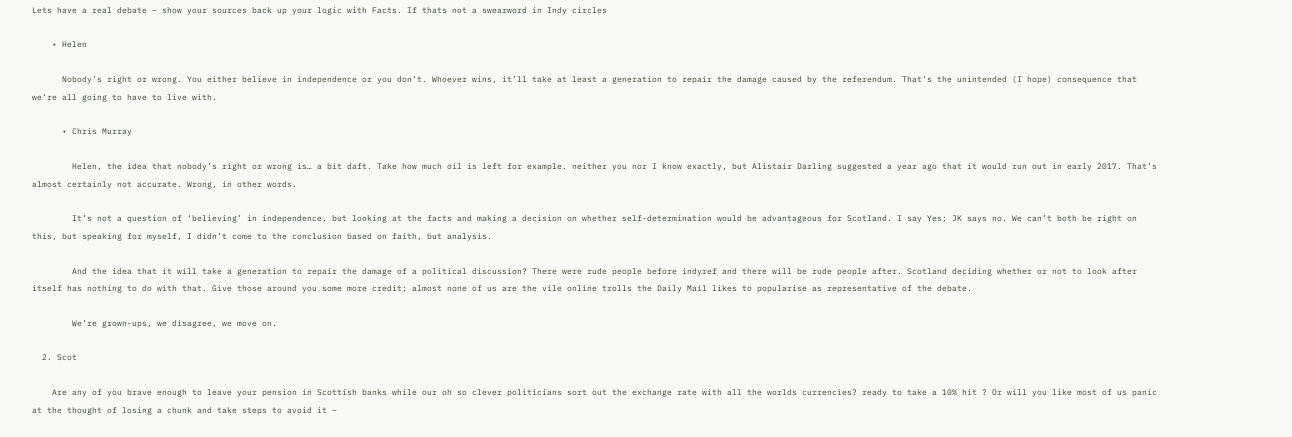Lets have a real debate – show your sources back up your logic with Facts. If thats not a swearword in Indy circles

    • Helen

      Nobody’s right or wrong. You either believe in independence or you don’t. Whoever wins, it’ll take at least a generation to repair the damage caused by the referendum. That’s the unintended (I hope) consequence that we’re all going to have to live with.

      • Chris Murray

        Helen, the idea that nobody’s right or wrong is… a bit daft. Take how much oil is left for example. neither you nor I know exactly, but Alistair Darling suggested a year ago that it would run out in early 2017. That’s almost certainly not accurate. Wrong, in other words.

        It’s not a question of ‘believing’ in independence, but looking at the facts and making a decision on whether self-determination would be advantageous for Scotland. I say Yes; JK says no. We can’t both be right on this, but speaking for myself, I didn’t come to the conclusion based on faith, but analysis.

        And the idea that it will take a generation to repair the damage of a political discussion? There were rude people before indyref and there will be rude people after. Scotland deciding whether or not to look after itself has nothing to do with that. Give those around you some more credit; almost none of us are the vile online trolls the Daily Mail likes to popularise as representative of the debate.

        We’re grown-ups, we disagree, we move on.

  2. Scot

    Are any of you brave enough to leave your pension in Scottish banks while our oh so clever politicians sort out the exchange rate with all the worlds currencies? ready to take a 10% hit ? Or will you like most of us panic at the thought of losing a chunk and take steps to avoid it –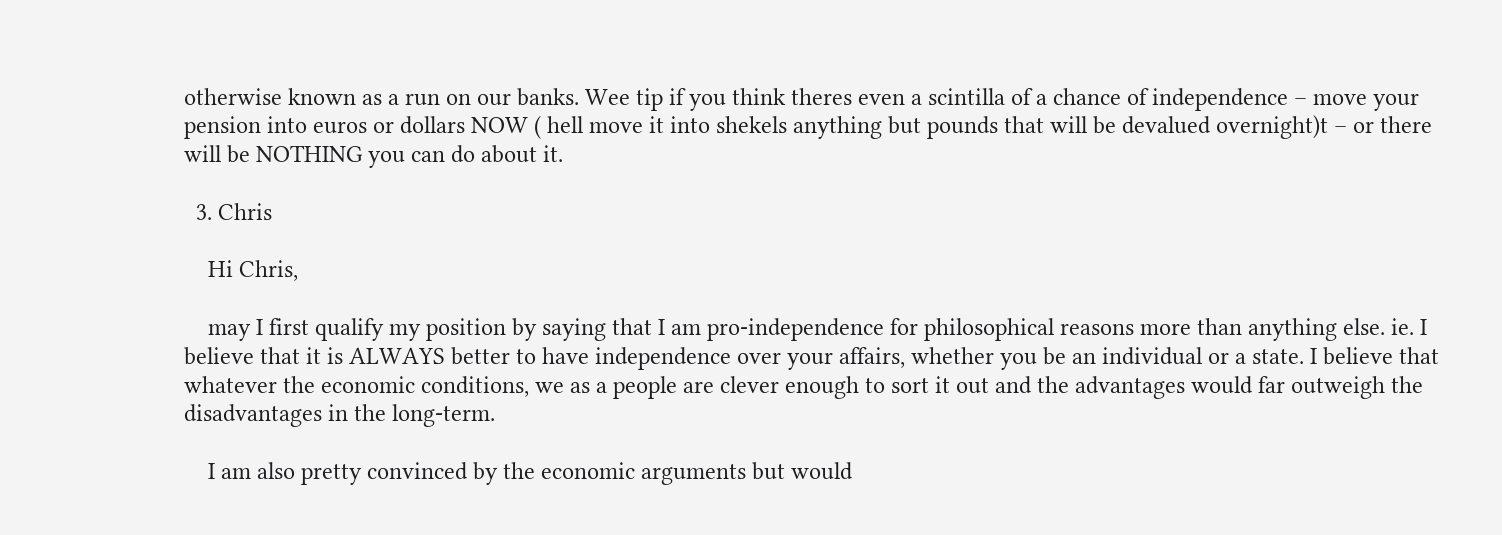otherwise known as a run on our banks. Wee tip if you think theres even a scintilla of a chance of independence – move your pension into euros or dollars NOW ( hell move it into shekels anything but pounds that will be devalued overnight)t – or there will be NOTHING you can do about it.

  3. Chris

    Hi Chris,

    may I first qualify my position by saying that I am pro-independence for philosophical reasons more than anything else. ie. I believe that it is ALWAYS better to have independence over your affairs, whether you be an individual or a state. I believe that whatever the economic conditions, we as a people are clever enough to sort it out and the advantages would far outweigh the disadvantages in the long-term.

    I am also pretty convinced by the economic arguments but would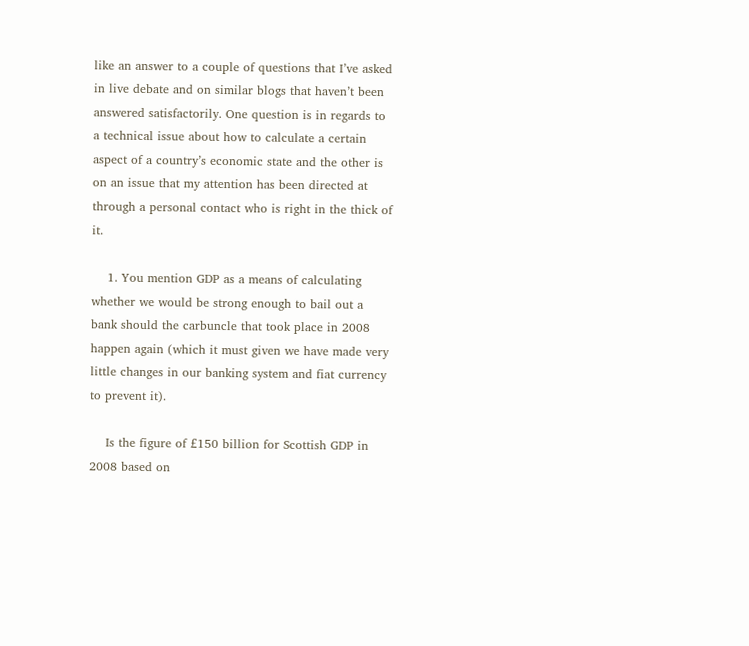like an answer to a couple of questions that I’ve asked in live debate and on similar blogs that haven’t been answered satisfactorily. One question is in regards to a technical issue about how to calculate a certain aspect of a country’s economic state and the other is on an issue that my attention has been directed at through a personal contact who is right in the thick of it.

    1. You mention GDP as a means of calculating whether we would be strong enough to bail out a bank should the carbuncle that took place in 2008 happen again (which it must given we have made very little changes in our banking system and fiat currency to prevent it).

    Is the figure of £150 billion for Scottish GDP in 2008 based on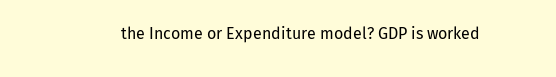the Income or Expenditure model? GDP is worked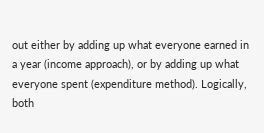out either by adding up what everyone earned in a year (income approach), or by adding up what everyone spent (expenditure method). Logically, both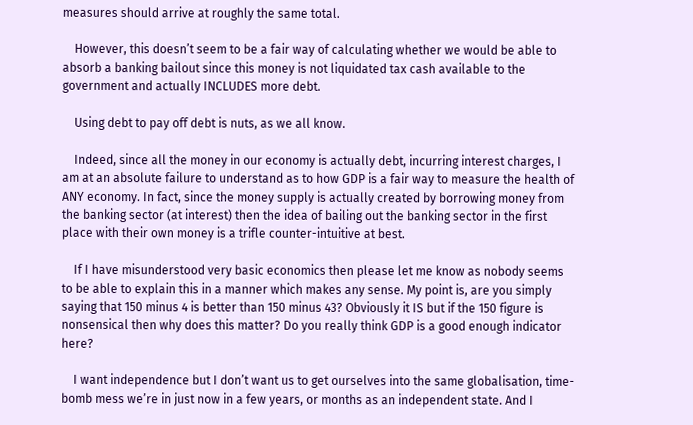measures should arrive at roughly the same total.

    However, this doesn’t seem to be a fair way of calculating whether we would be able to absorb a banking bailout since this money is not liquidated tax cash available to the government and actually INCLUDES more debt.

    Using debt to pay off debt is nuts, as we all know.

    Indeed, since all the money in our economy is actually debt, incurring interest charges, I am at an absolute failure to understand as to how GDP is a fair way to measure the health of ANY economy. In fact, since the money supply is actually created by borrowing money from the banking sector (at interest) then the idea of bailing out the banking sector in the first place with their own money is a trifle counter-intuitive at best.

    If I have misunderstood very basic economics then please let me know as nobody seems to be able to explain this in a manner which makes any sense. My point is, are you simply saying that 150 minus 4 is better than 150 minus 43? Obviously it IS but if the 150 figure is nonsensical then why does this matter? Do you really think GDP is a good enough indicator here?

    I want independence but I don’t want us to get ourselves into the same globalisation, time-bomb mess we’re in just now in a few years, or months as an independent state. And I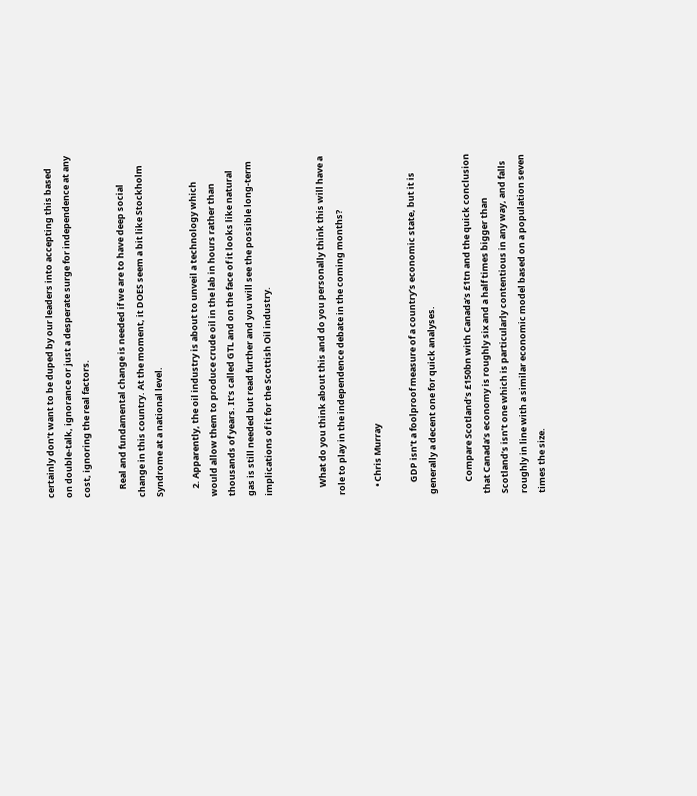certainly don’t want to be duped by our leaders into accepting this based on double-talk, ignorance or just a desperate surge for independence at any cost, ignoring the real factors.

    Real and fundamental change is needed if we are to have deep social change in this country. At the moment, it DOES seem a bit like Stockholm Syndrome at a national level.

    2. Apparently, the oil industry is about to unveil a technology which would allow them to produce crude oil in the lab in hours rather than thousands of years. It’s called GTL and on the face of it looks like natural gas is still needed but read further and you will see the possible long-term implications of it for the Scottish Oil industry.


    What do you think about this and do you personally think this will have a role to play in the independence debate in the coming months?

    • Chris Murray

      GDP isn’t a foolproof measure of a country’s economic state, but it is generally a decent one for quick analyses.

      Compare Scotland’s £150bn with Canada’s £1tn and the quick conclusion that Canada’s economy is roughly six and a half times bigger than Scotland’s isn’t one which is particularly contentious in any way, and falls roughly in line with a similar economic model based on a population seven times the size.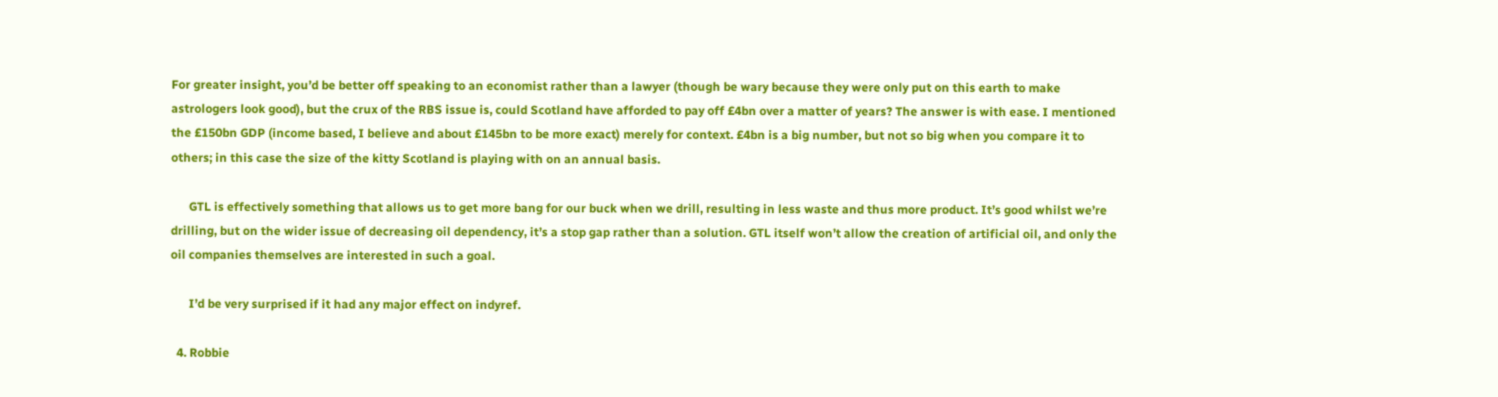For greater insight, you’d be better off speaking to an economist rather than a lawyer (though be wary because they were only put on this earth to make astrologers look good), but the crux of the RBS issue is, could Scotland have afforded to pay off £4bn over a matter of years? The answer is with ease. I mentioned the £150bn GDP (income based, I believe and about £145bn to be more exact) merely for context. £4bn is a big number, but not so big when you compare it to others; in this case the size of the kitty Scotland is playing with on an annual basis.

      GTL is effectively something that allows us to get more bang for our buck when we drill, resulting in less waste and thus more product. It’s good whilst we’re drilling, but on the wider issue of decreasing oil dependency, it’s a stop gap rather than a solution. GTL itself won’t allow the creation of artificial oil, and only the oil companies themselves are interested in such a goal.

      I’d be very surprised if it had any major effect on indyref.

  4. Robbie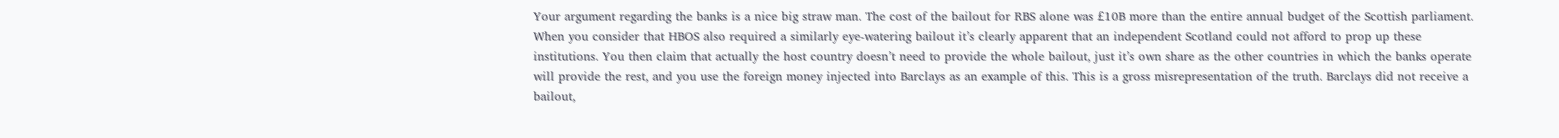Your argument regarding the banks is a nice big straw man. The cost of the bailout for RBS alone was £10B more than the entire annual budget of the Scottish parliament. When you consider that HBOS also required a similarly eye-watering bailout it’s clearly apparent that an independent Scotland could not afford to prop up these institutions. You then claim that actually the host country doesn’t need to provide the whole bailout, just it’s own share as the other countries in which the banks operate will provide the rest, and you use the foreign money injected into Barclays as an example of this. This is a gross misrepresentation of the truth. Barclays did not receive a bailout,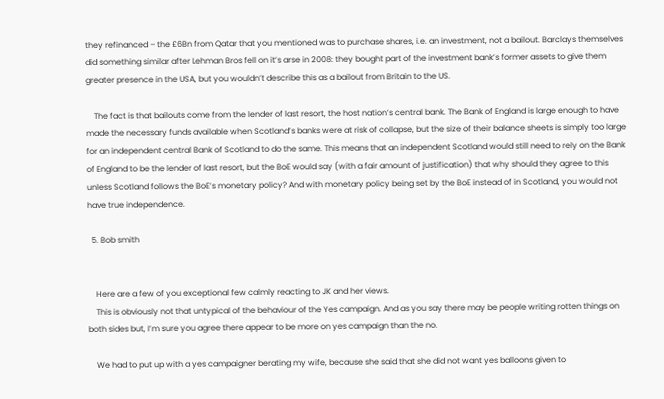they refinanced – the £6Bn from Qatar that you mentioned was to purchase shares, i.e. an investment, not a bailout. Barclays themselves did something similar after Lehman Bros fell on it’s arse in 2008: they bought part of the investment bank’s former assets to give them greater presence in the USA, but you wouldn’t describe this as a bailout from Britain to the US.

    The fact is that bailouts come from the lender of last resort, the host nation’s central bank. The Bank of England is large enough to have made the necessary funds available when Scotland’s banks were at risk of collapse, but the size of their balance sheets is simply too large for an independent central Bank of Scotland to do the same. This means that an independent Scotland would still need to rely on the Bank of England to be the lender of last resort, but the BoE would say (with a fair amount of justification) that why should they agree to this unless Scotland follows the BoE’s monetary policy? And with monetary policy being set by the BoE instead of in Scotland, you would not have true independence.

  5. Bob smith


    Here are a few of you exceptional few calmly reacting to JK and her views.
    This is obviously not that untypical of the behaviour of the Yes campaign. And as you say there may be people writing rotten things on both sides but, I’m sure you agree there appear to be more on yes campaign than the no.

    We had to put up with a yes campaigner berating my wife, because she said that she did not want yes balloons given to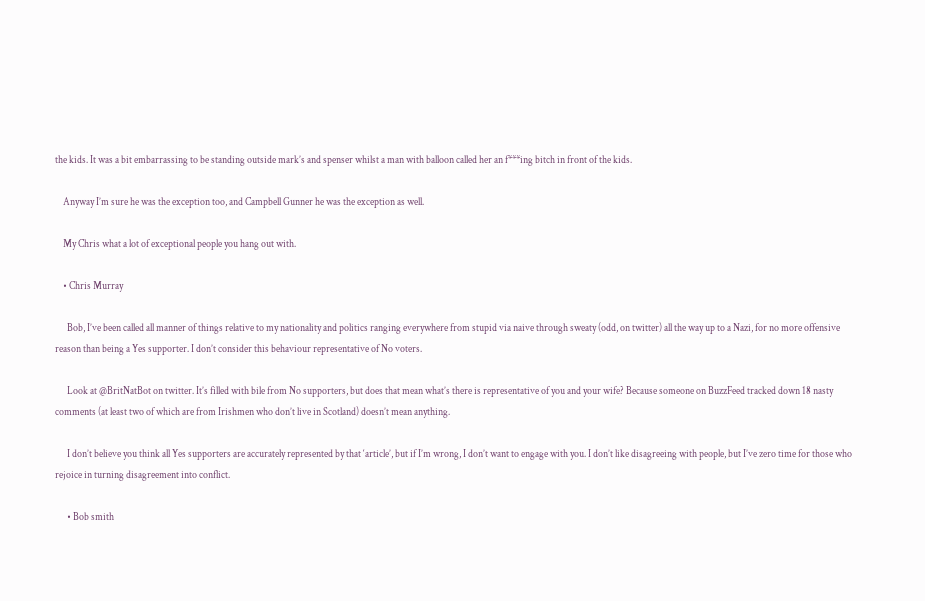the kids. It was a bit embarrassing to be standing outside mark’s and spenser whilst a man with balloon called her an f***ing bitch in front of the kids.

    Anyway I’m sure he was the exception too, and Campbell Gunner he was the exception as well.

    My Chris what a lot of exceptional people you hang out with.

    • Chris Murray

      Bob, I’ve been called all manner of things relative to my nationality and politics ranging everywhere from stupid via naive through sweaty (odd, on twitter) all the way up to a Nazi, for no more offensive reason than being a Yes supporter. I don’t consider this behaviour representative of No voters.

      Look at @BritNatBot on twitter. It’s filled with bile from No supporters, but does that mean what’s there is representative of you and your wife? Because someone on BuzzFeed tracked down 18 nasty comments (at least two of which are from Irishmen who don’t live in Scotland) doesn’t mean anything.

      I don’t believe you think all Yes supporters are accurately represented by that ‘article’, but if I’m wrong, I don’t want to engage with you. I don’t like disagreeing with people, but I’ve zero time for those who rejoice in turning disagreement into conflict.

      • Bob smith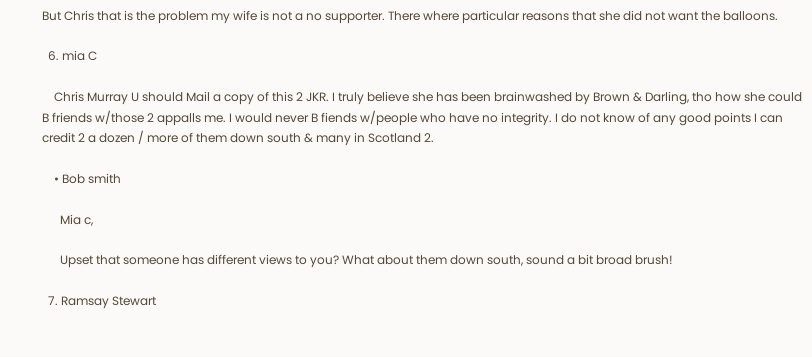But Chris that is the problem my wife is not a no supporter. There where particular reasons that she did not want the balloons.

  6. mia C

    Chris Murray U should Mail a copy of this 2 JKR. I truly believe she has been brainwashed by Brown & Darling, tho how she could B friends w/those 2 appalls me. I would never B fiends w/people who have no integrity. I do not know of any good points I can credit 2 a dozen / more of them down south & many in Scotland 2.

    • Bob smith

      Mia c,

      Upset that someone has different views to you? What about them down south, sound a bit broad brush!

  7. Ramsay Stewart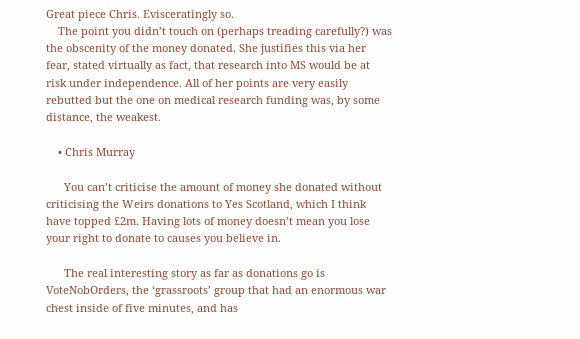Great piece Chris. Evisceratingly so.
    The point you didn’t touch on (perhaps treading carefully?) was the obscenity of the money donated. She justifies this via her fear, stated virtually as fact, that research into MS would be at risk under independence. All of her points are very easily rebutted but the one on medical research funding was, by some distance, the weakest.

    • Chris Murray

      You can’t criticise the amount of money she donated without criticising the Weirs donations to Yes Scotland, which I think have topped £2m. Having lots of money doesn’t mean you lose your right to donate to causes you believe in.

      The real interesting story as far as donations go is VoteNobOrders, the ‘grassroots’ group that had an enormous war chest inside of five minutes, and has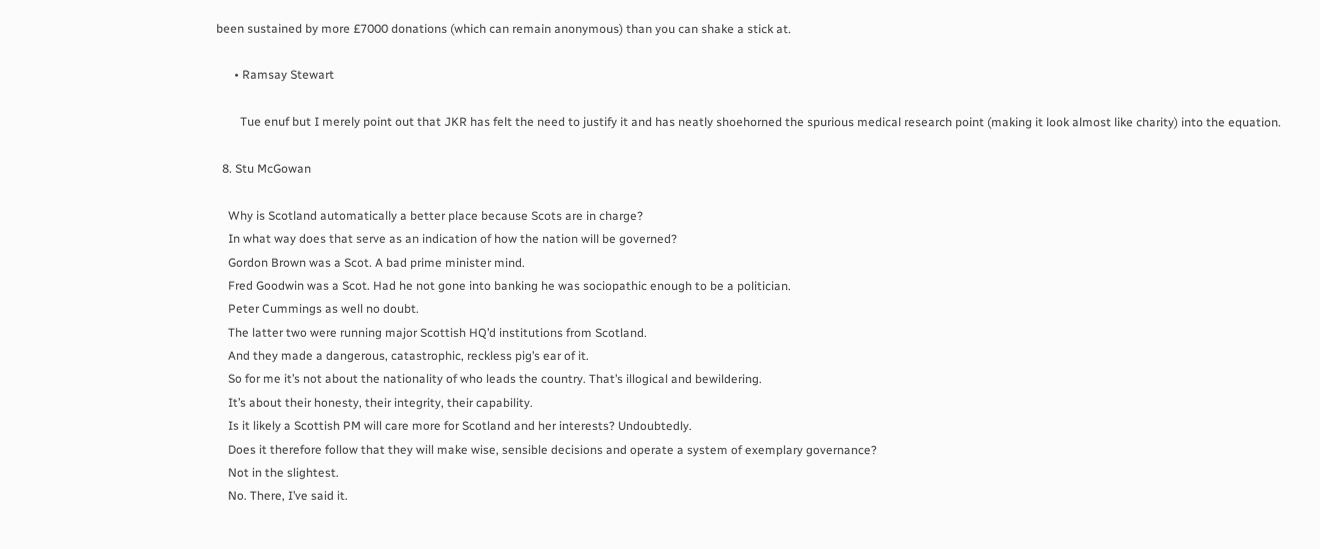been sustained by more £7000 donations (which can remain anonymous) than you can shake a stick at.

      • Ramsay Stewart

        Tue enuf but I merely point out that JKR has felt the need to justify it and has neatly shoehorned the spurious medical research point (making it look almost like charity) into the equation.

  8. Stu McGowan

    Why is Scotland automatically a better place because Scots are in charge?
    In what way does that serve as an indication of how the nation will be governed?
    Gordon Brown was a Scot. A bad prime minister mind.
    Fred Goodwin was a Scot. Had he not gone into banking he was sociopathic enough to be a politician.
    Peter Cummings as well no doubt.
    The latter two were running major Scottish HQ’d institutions from Scotland.
    And they made a dangerous, catastrophic, reckless pig’s ear of it.
    So for me it’s not about the nationality of who leads the country. That’s illogical and bewildering.
    It’s about their honesty, their integrity, their capability.
    Is it likely a Scottish PM will care more for Scotland and her interests? Undoubtedly.
    Does it therefore follow that they will make wise, sensible decisions and operate a system of exemplary governance?
    Not in the slightest.
    No. There, I’ve said it.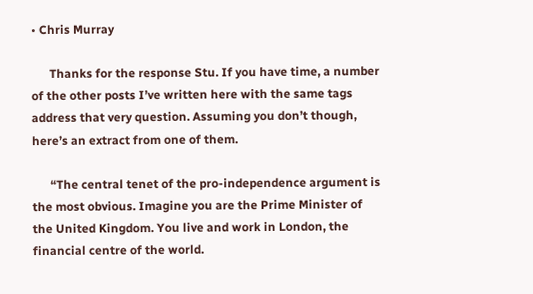• Chris Murray

      Thanks for the response Stu. If you have time, a number of the other posts I’ve written here with the same tags address that very question. Assuming you don’t though, here’s an extract from one of them.

      “The central tenet of the pro-independence argument is the most obvious. Imagine you are the Prime Minister of the United Kingdom. You live and work in London, the financial centre of the world.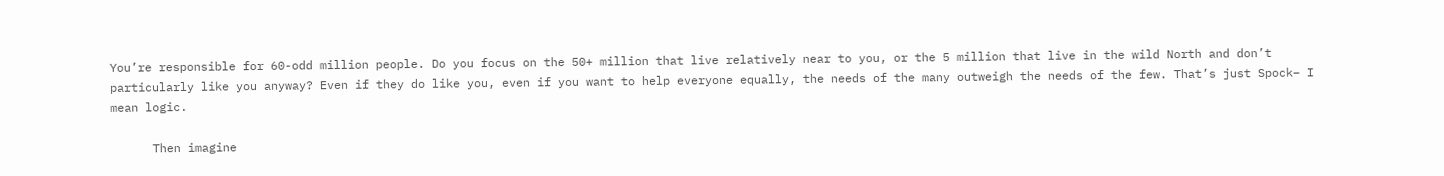You’re responsible for 60-odd million people. Do you focus on the 50+ million that live relatively near to you, or the 5 million that live in the wild North and don’t particularly like you anyway? Even if they do like you, even if you want to help everyone equally, the needs of the many outweigh the needs of the few. That’s just Spock– I mean logic.

      Then imagine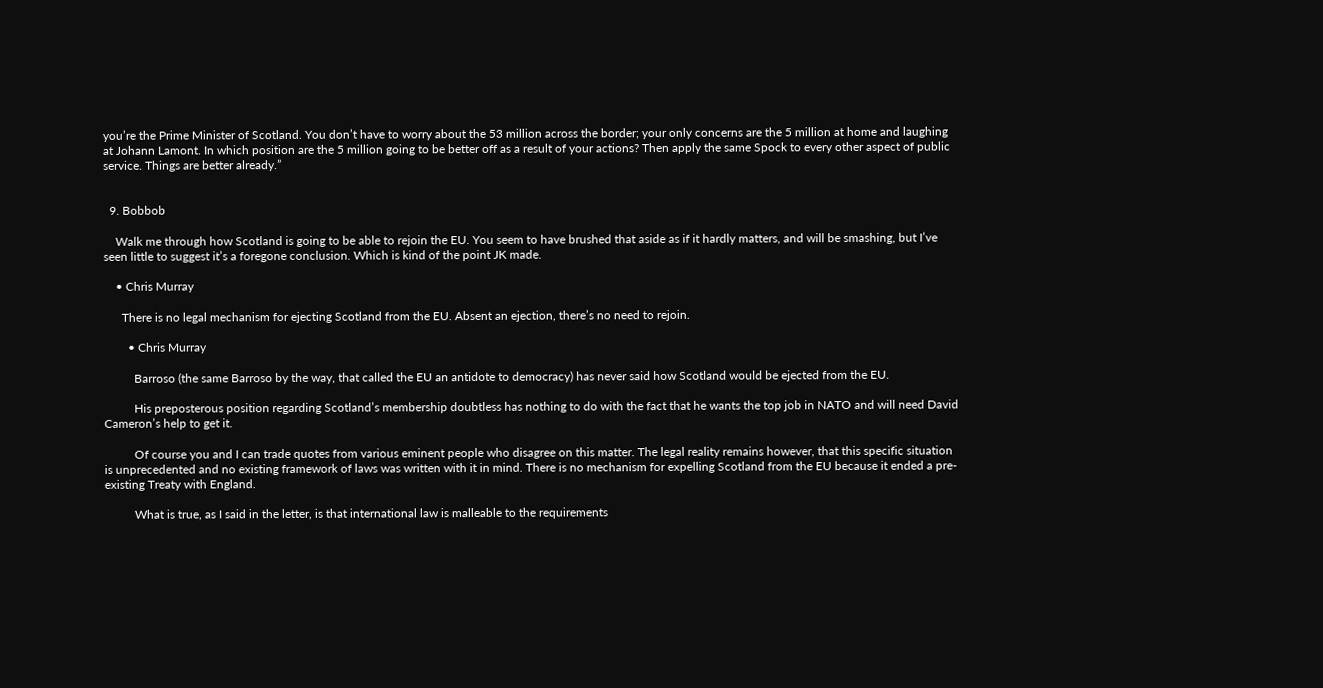you’re the Prime Minister of Scotland. You don’t have to worry about the 53 million across the border; your only concerns are the 5 million at home and laughing at Johann Lamont. In which position are the 5 million going to be better off as a result of your actions? Then apply the same Spock to every other aspect of public service. Things are better already.”


  9. Bobbob

    Walk me through how Scotland is going to be able to rejoin the EU. You seem to have brushed that aside as if it hardly matters, and will be smashing, but I’ve seen little to suggest it’s a foregone conclusion. Which is kind of the point JK made.

    • Chris Murray

      There is no legal mechanism for ejecting Scotland from the EU. Absent an ejection, there’s no need to rejoin.

        • Chris Murray

          Barroso (the same Barroso by the way, that called the EU an antidote to democracy) has never said how Scotland would be ejected from the EU.

          His preposterous position regarding Scotland’s membership doubtless has nothing to do with the fact that he wants the top job in NATO and will need David Cameron’s help to get it.

          Of course you and I can trade quotes from various eminent people who disagree on this matter. The legal reality remains however, that this specific situation is unprecedented and no existing framework of laws was written with it in mind. There is no mechanism for expelling Scotland from the EU because it ended a pre-existing Treaty with England.

          What is true, as I said in the letter, is that international law is malleable to the requirements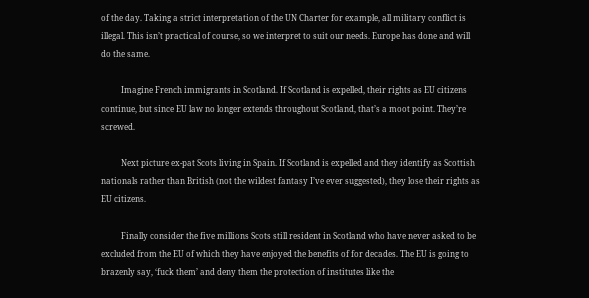of the day. Taking a strict interpretation of the UN Charter for example, all military conflict is illegal. This isn’t practical of course, so we interpret to suit our needs. Europe has done and will do the same.

          Imagine French immigrants in Scotland. If Scotland is expelled, their rights as EU citizens continue, but since EU law no longer extends throughout Scotland, that’s a moot point. They’re screwed.

          Next picture ex-pat Scots living in Spain. If Scotland is expelled and they identify as Scottish nationals rather than British (not the wildest fantasy I’ve ever suggested), they lose their rights as EU citizens.

          Finally consider the five millions Scots still resident in Scotland who have never asked to be excluded from the EU of which they have enjoyed the benefits of for decades. The EU is going to brazenly say, ‘fuck them’ and deny them the protection of institutes like the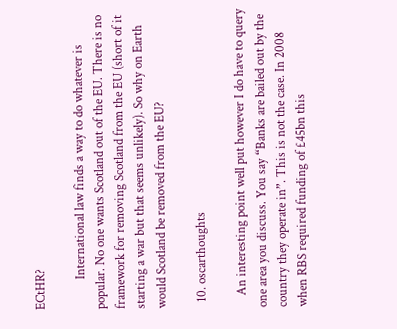ECtHR?

          International law finds a way to do whatever is popular. No one wants Scotland out of the EU. There is no framework for removing Scotland from the EU (short of it starting a war but that seems unlikely). So why on Earth would Scotland be removed from the EU?

  10. oscarthoughts

    An interesting point well put however I do have to query one area you discuss. You say “Banks are bailed out by the country they operate in”. This is not the case. In 2008 when RBS required funding of £45bn this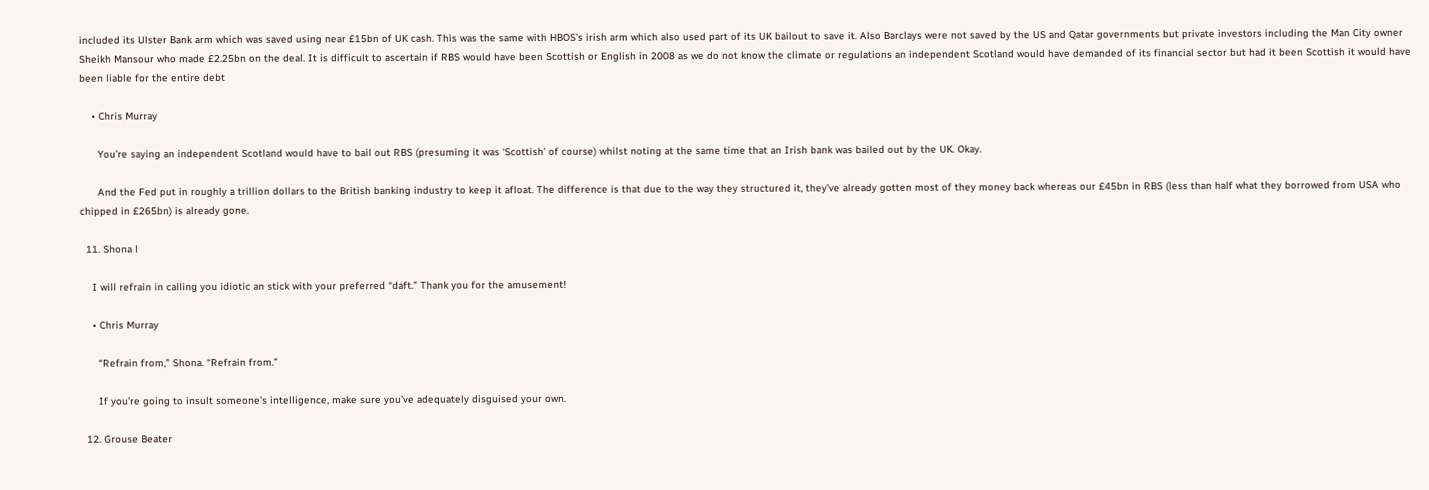included its Ulster Bank arm which was saved using near £15bn of UK cash. This was the same with HBOS’s irish arm which also used part of its UK bailout to save it. Also Barclays were not saved by the US and Qatar governments but private investors including the Man City owner Sheikh Mansour who made £2.25bn on the deal. It is difficult to ascertain if RBS would have been Scottish or English in 2008 as we do not know the climate or regulations an independent Scotland would have demanded of its financial sector but had it been Scottish it would have been liable for the entire debt

    • Chris Murray

      You’re saying an independent Scotland would have to bail out RBS (presuming it was ‘Scottish’ of course) whilst noting at the same time that an Irish bank was bailed out by the UK. Okay.

      And the Fed put in roughly a trillion dollars to the British banking industry to keep it afloat. The difference is that due to the way they structured it, they’ve already gotten most of they money back whereas our £45bn in RBS (less than half what they borrowed from USA who chipped in £265bn) is already gone.

  11. Shona l

    I will refrain in calling you idiotic an stick with your preferred “daft.” Thank you for the amusement!

    • Chris Murray

      “Refrain from,” Shona. “Refrain from.”

      If you’re going to insult someone’s intelligence, make sure you’ve adequately disguised your own.

  12. Grouse Beater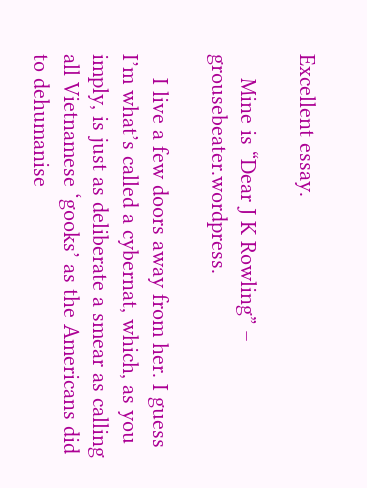Excellent essay.

    Mine is “Dear J K Rowling” – grousebeater.wordpress.

    I live a few doors away from her. I guess I’m what’s called a cybernat, which, as you imply, is just as deliberate a smear as calling all Vietnamese ‘gooks’ as the Americans did to dehumanise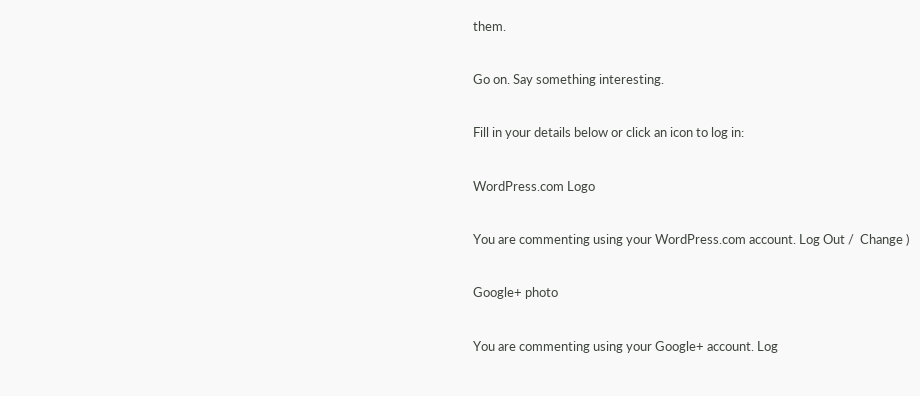them.

Go on. Say something interesting.

Fill in your details below or click an icon to log in:

WordPress.com Logo

You are commenting using your WordPress.com account. Log Out /  Change )

Google+ photo

You are commenting using your Google+ account. Log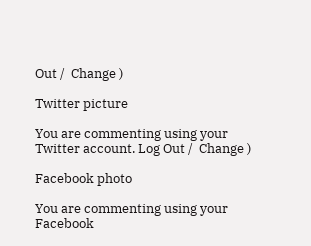Out /  Change )

Twitter picture

You are commenting using your Twitter account. Log Out /  Change )

Facebook photo

You are commenting using your Facebook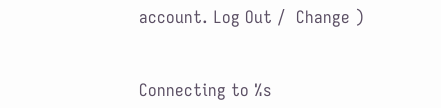account. Log Out /  Change )


Connecting to %s